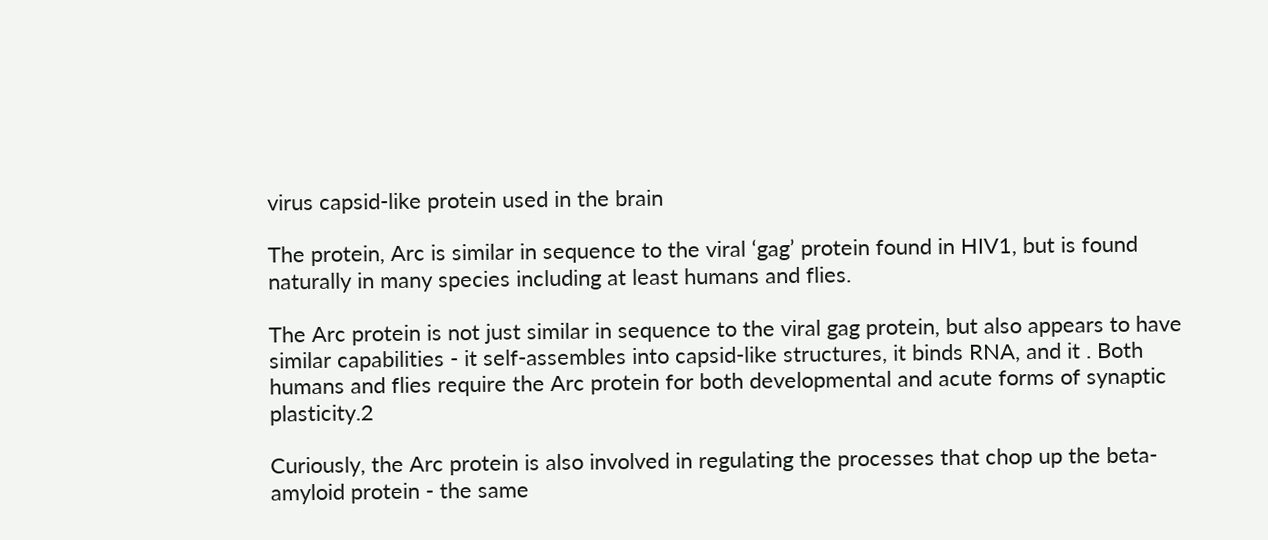virus capsid-like protein used in the brain

The protein, Arc is similar in sequence to the viral ‘gag’ protein found in HIV1, but is found naturally in many species including at least humans and flies.

The Arc protein is not just similar in sequence to the viral gag protein, but also appears to have similar capabilities - it self-assembles into capsid-like structures, it binds RNA, and it . Both humans and flies require the Arc protein for both developmental and acute forms of synaptic plasticity.2

Curiously, the Arc protein is also involved in regulating the processes that chop up the beta-amyloid protein - the same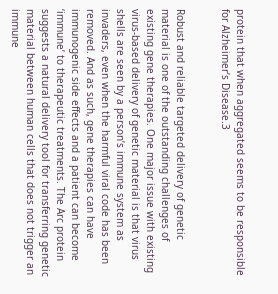protein that when aggregated seems to be responsible for Alzheimer’s Disease.3


Robust and reliable targeted delivery of genetic material is one of the outstanding challenges of existing gene therapies. One major issue with existing virus-based delivery of genetic material is that virus shells are seen by a person’s immune system as invaders, even when the harmful viral code has been removed. And as such, gene therapies can have immunogenic side effects and a patient can become ‘immune’ to therapeutic treatments. The Arc protein suggests a natural delivery tool for transferring genetic material between human cells that does not trigger an immune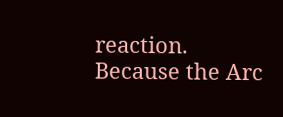reaction. Because the Arc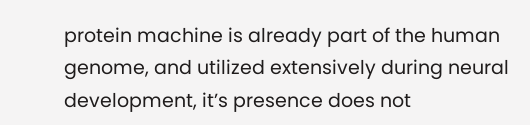protein machine is already part of the human genome, and utilized extensively during neural development, it’s presence does not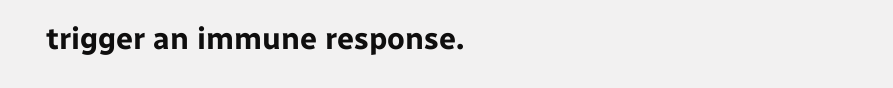trigger an immune response.